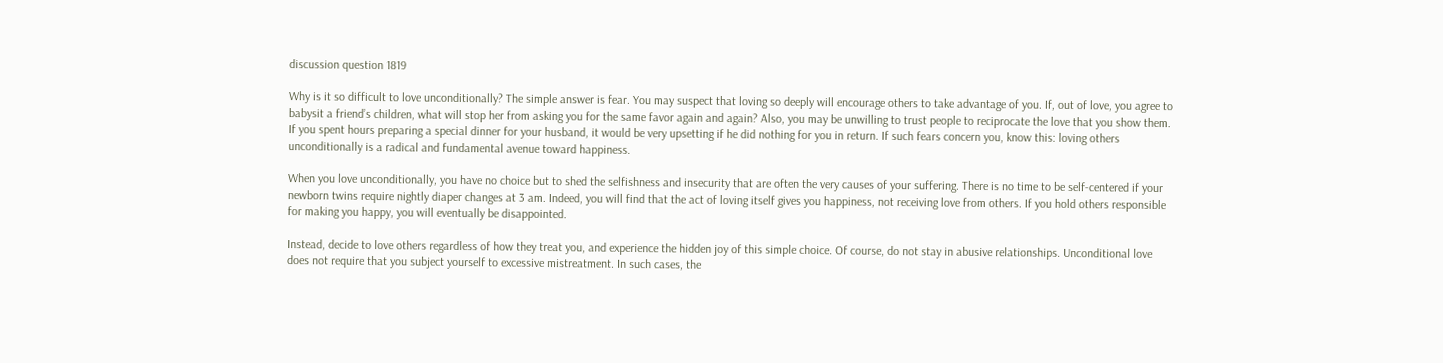discussion question 1819

Why is it so difficult to love unconditionally? The simple answer is fear. You may suspect that loving so deeply will encourage others to take advantage of you. If, out of love, you agree to babysit a friend’s children, what will stop her from asking you for the same favor again and again? Also, you may be unwilling to trust people to reciprocate the love that you show them. If you spent hours preparing a special dinner for your husband, it would be very upsetting if he did nothing for you in return. If such fears concern you, know this: loving others unconditionally is a radical and fundamental avenue toward happiness.

When you love unconditionally, you have no choice but to shed the selfishness and insecurity that are often the very causes of your suffering. There is no time to be self-centered if your newborn twins require nightly diaper changes at 3 am. Indeed, you will find that the act of loving itself gives you happiness, not receiving love from others. If you hold others responsible for making you happy, you will eventually be disappointed.

Instead, decide to love others regardless of how they treat you, and experience the hidden joy of this simple choice. Of course, do not stay in abusive relationships. Unconditional love does not require that you subject yourself to excessive mistreatment. In such cases, the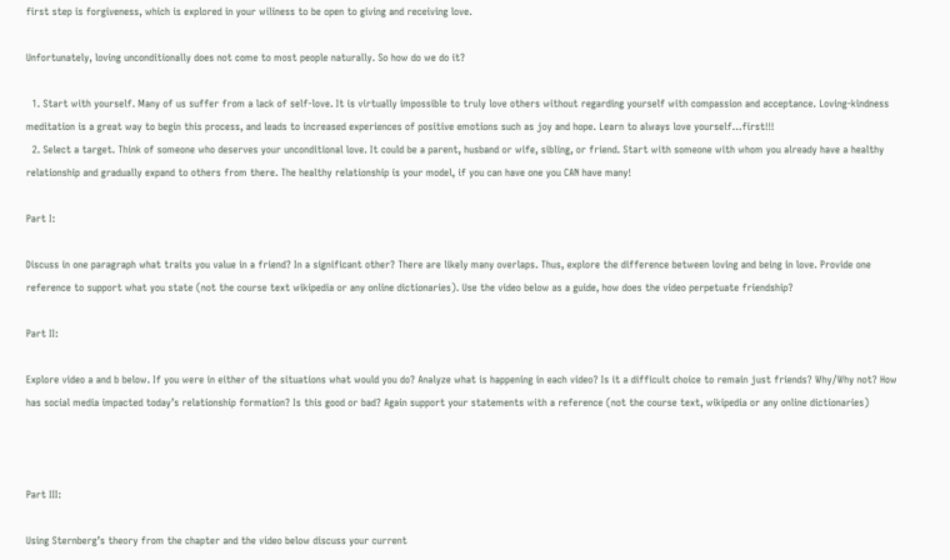first step is forgiveness, which is explored in your wiliness to be open to giving and receiving love.

Unfortunately, loving unconditionally does not come to most people naturally. So how do we do it?

  1. Start with yourself. Many of us suffer from a lack of self-love. It is virtually impossible to truly love others without regarding yourself with compassion and acceptance. Loving-kindness meditation is a great way to begin this process, and leads to increased experiences of positive emotions such as joy and hope. Learn to always love yourself…first!!!
  2. Select a target. Think of someone who deserves your unconditional love. It could be a parent, husband or wife, sibling, or friend. Start with someone with whom you already have a healthy relationship and gradually expand to others from there. The healthy relationship is your model, if you can have one you CAN have many!

Part I:

Discuss in one paragraph what traits you value in a friend? In a significant other? There are likely many overlaps. Thus, explore the difference between loving and being in love. Provide one reference to support what you state (not the course text wikipedia or any online dictionaries). Use the video below as a guide, how does the video perpetuate friendship?

Part II:

Explore video a and b below. If you were in either of the situations what would you do? Analyze what is happening in each video? Is it a difficult choice to remain just friends? Why/Why not? How has social media impacted today’s relationship formation? Is this good or bad? Again support your statements with a reference (not the course text, wikipedia or any online dictionaries)



Part III:

Using Sternberg’s theory from the chapter and the video below discuss your current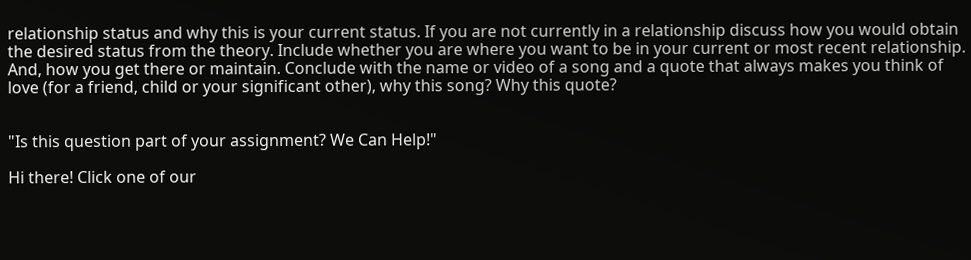relationship status and why this is your current status. If you are not currently in a relationship discuss how you would obtain the desired status from the theory. Include whether you are where you want to be in your current or most recent relationship. And, how you get there or maintain. Conclude with the name or video of a song and a quote that always makes you think of love (for a friend, child or your significant other), why this song? Why this quote?


"Is this question part of your assignment? We Can Help!"

Hi there! Click one of our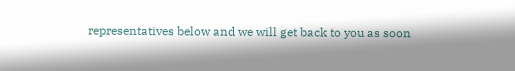representatives below and we will get back to you as soon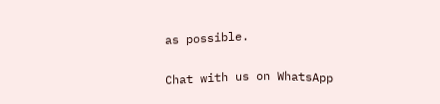as possible.

Chat with us on WhatsApp